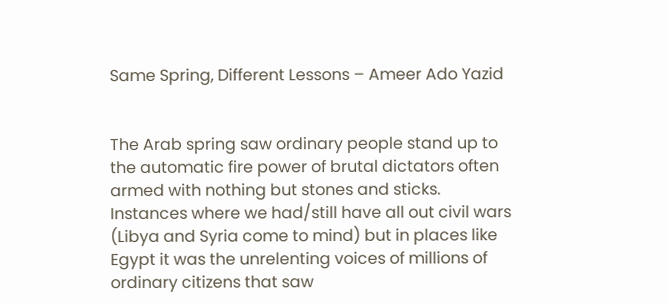Same Spring, Different Lessons – Ameer Ado Yazid


The Arab spring saw ordinary people stand up to the automatic fire power of brutal dictators often armed with nothing but stones and sticks. Instances where we had/still have all out civil wars (Libya and Syria come to mind) but in places like Egypt it was the unrelenting voices of millions of ordinary citizens that saw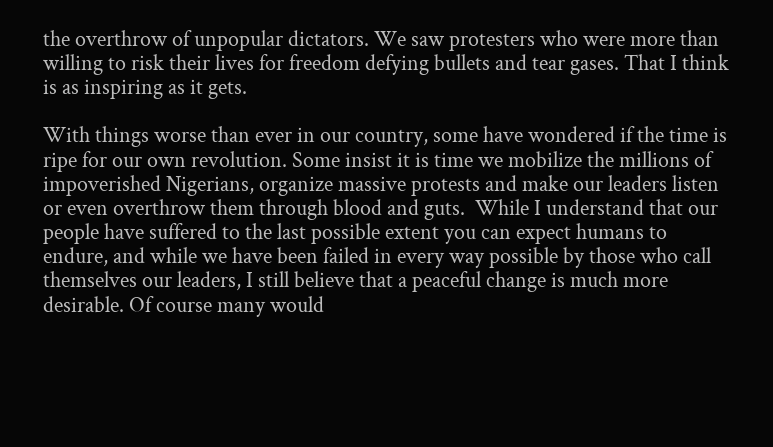the overthrow of unpopular dictators. We saw protesters who were more than willing to risk their lives for freedom defying bullets and tear gases. That I think is as inspiring as it gets.

With things worse than ever in our country, some have wondered if the time is ripe for our own revolution. Some insist it is time we mobilize the millions of impoverished Nigerians, organize massive protests and make our leaders listen or even overthrow them through blood and guts.  While I understand that our people have suffered to the last possible extent you can expect humans to endure, and while we have been failed in every way possible by those who call themselves our leaders, I still believe that a peaceful change is much more desirable. Of course many would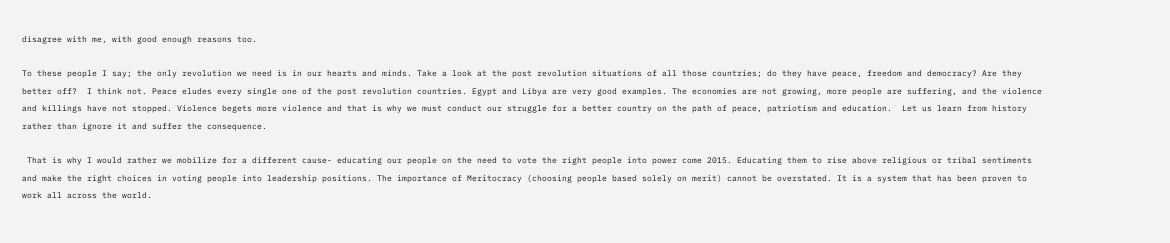disagree with me, with good enough reasons too.

To these people I say; the only revolution we need is in our hearts and minds. Take a look at the post revolution situations of all those countries; do they have peace, freedom and democracy? Are they better off?  I think not. Peace eludes every single one of the post revolution countries. Egypt and Libya are very good examples. The economies are not growing, more people are suffering, and the violence and killings have not stopped. Violence begets more violence and that is why we must conduct our struggle for a better country on the path of peace, patriotism and education.  Let us learn from history rather than ignore it and suffer the consequence.

 That is why I would rather we mobilize for a different cause- educating our people on the need to vote the right people into power come 2015. Educating them to rise above religious or tribal sentiments and make the right choices in voting people into leadership positions. The importance of Meritocracy (choosing people based solely on merit) cannot be overstated. It is a system that has been proven to work all across the world.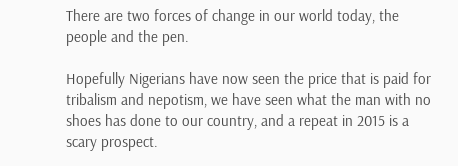There are two forces of change in our world today, the people and the pen.

Hopefully Nigerians have now seen the price that is paid for tribalism and nepotism, we have seen what the man with no shoes has done to our country, and a repeat in 2015 is a scary prospect.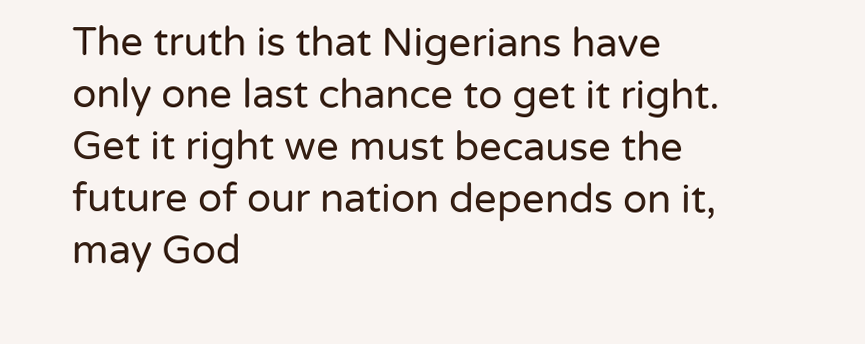The truth is that Nigerians have only one last chance to get it right. Get it right we must because the future of our nation depends on it, may God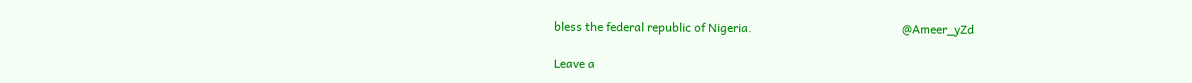bless the federal republic of Nigeria.                                                  @Ameer_yZd

Leave a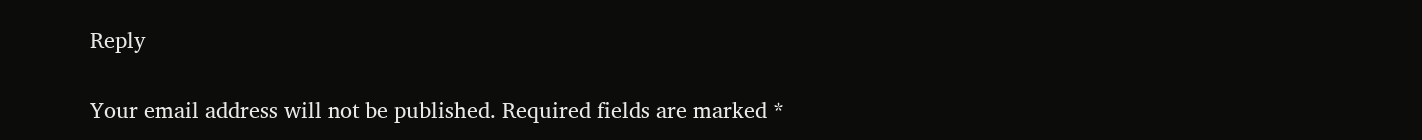Reply

Your email address will not be published. Required fields are marked *